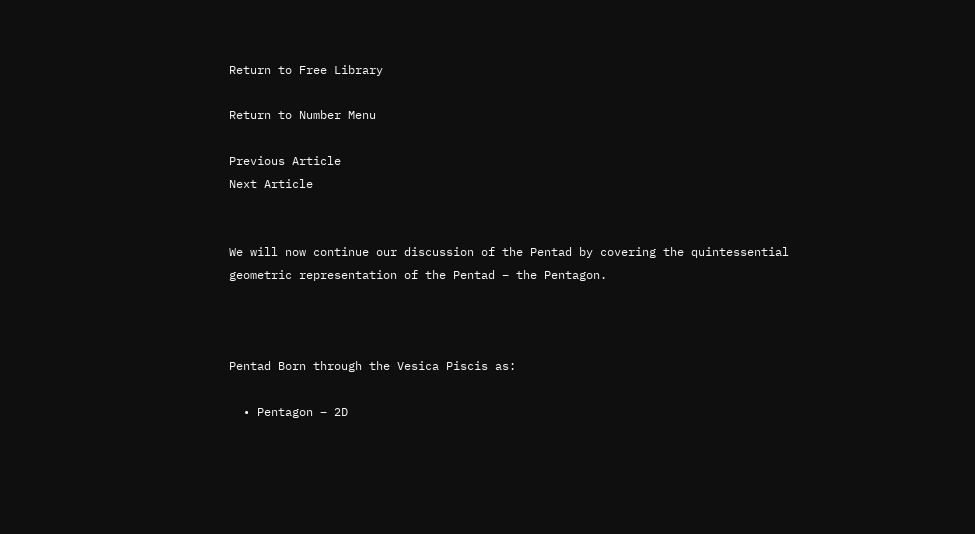Return to Free Library

Return to Number Menu

Previous Article                                                                         Next Article


We will now continue our discussion of the Pentad by covering the quintessential geometric representation of the Pentad – the Pentagon.



Pentad Born through the Vesica Piscis as:

  • Pentagon – 2D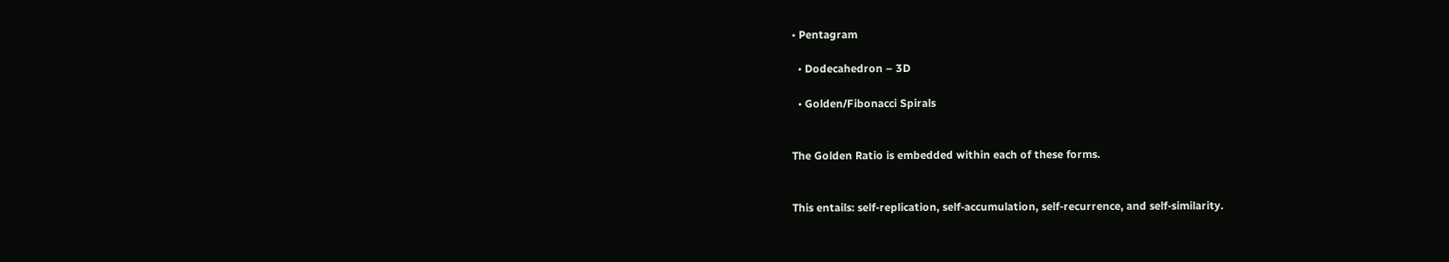• Pentagram

  • Dodecahedron – 3D

  • Golden/Fibonacci Spirals


The Golden Ratio is embedded within each of these forms.


This entails: self-replication, self-accumulation, self-recurrence, and self-similarity.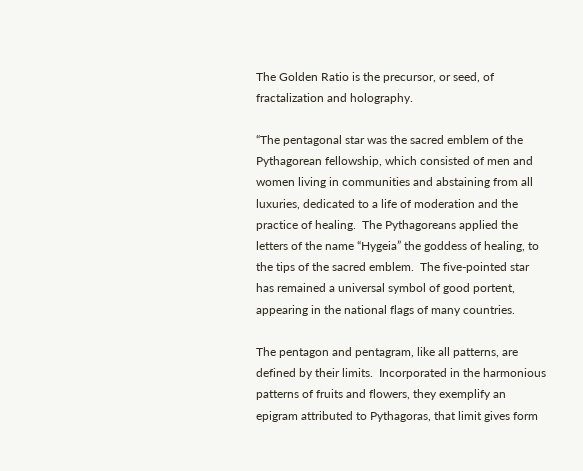The Golden Ratio is the precursor, or seed, of fractalization and holography.

“The pentagonal star was the sacred emblem of the Pythagorean fellowship, which consisted of men and women living in communities and abstaining from all luxuries, dedicated to a life of moderation and the practice of healing.  The Pythagoreans applied the letters of the name “Hygeia” the goddess of healing, to the tips of the sacred emblem.  The five-pointed star has remained a universal symbol of good portent, appearing in the national flags of many countries.

The pentagon and pentagram, like all patterns, are defined by their limits.  Incorporated in the harmonious patterns of fruits and flowers, they exemplify an epigram attributed to Pythagoras, that limit gives form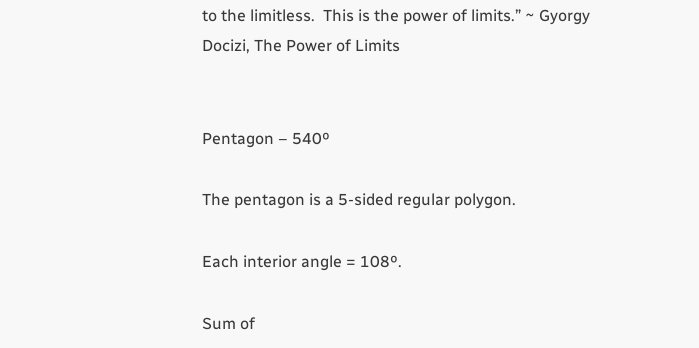to the limitless.  This is the power of limits.” ~ Gyorgy Docizi, The Power of Limits


Pentagon – 540º

The pentagon is a 5-sided regular polygon.

Each interior angle = 108º.

Sum of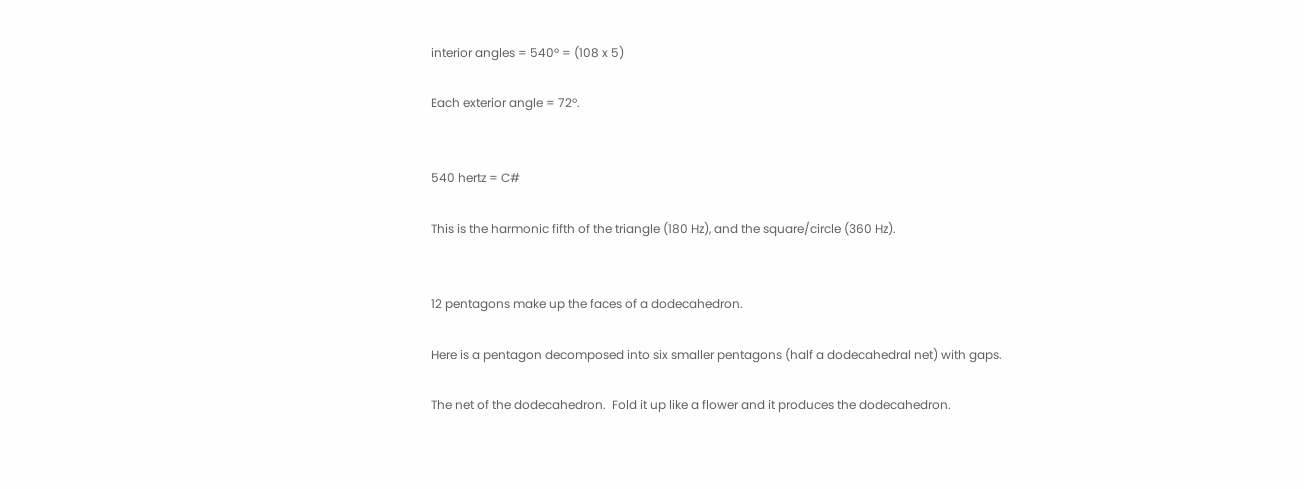interior angles = 540º = (108 x 5)

Each exterior angle = 72º.


540 hertz = C#

This is the harmonic fifth of the triangle (180 Hz), and the square/circle (360 Hz).


12 pentagons make up the faces of a dodecahedron.

Here is a pentagon decomposed into six smaller pentagons (half a dodecahedral net) with gaps.

The net of the dodecahedron.  Fold it up like a flower and it produces the dodecahedron.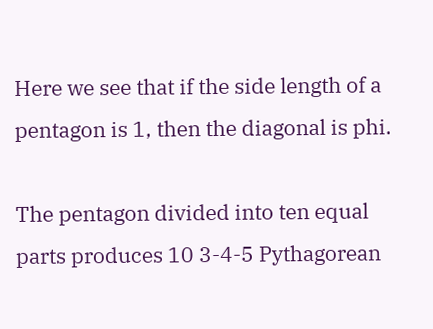Here we see that if the side length of a pentagon is 1, then the diagonal is phi.

The pentagon divided into ten equal parts produces 10 3-4-5 Pythagorean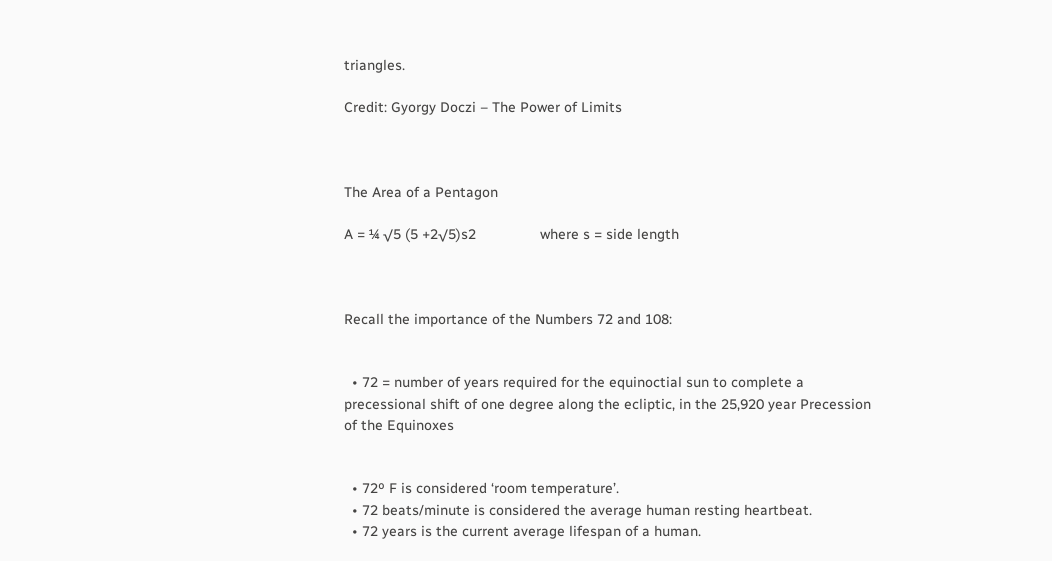triangles.

Credit: Gyorgy Doczi – The Power of Limits



The Area of a Pentagon

A = ¼ √5 (5 +2√5)s2                where s = side length



Recall the importance of the Numbers 72 and 108:


  • 72 = number of years required for the equinoctial sun to complete a precessional shift of one degree along the ecliptic, in the 25,920 year Precession of the Equinoxes


  • 72º F is considered ‘room temperature’.
  • 72 beats/minute is considered the average human resting heartbeat.
  • 72 years is the current average lifespan of a human.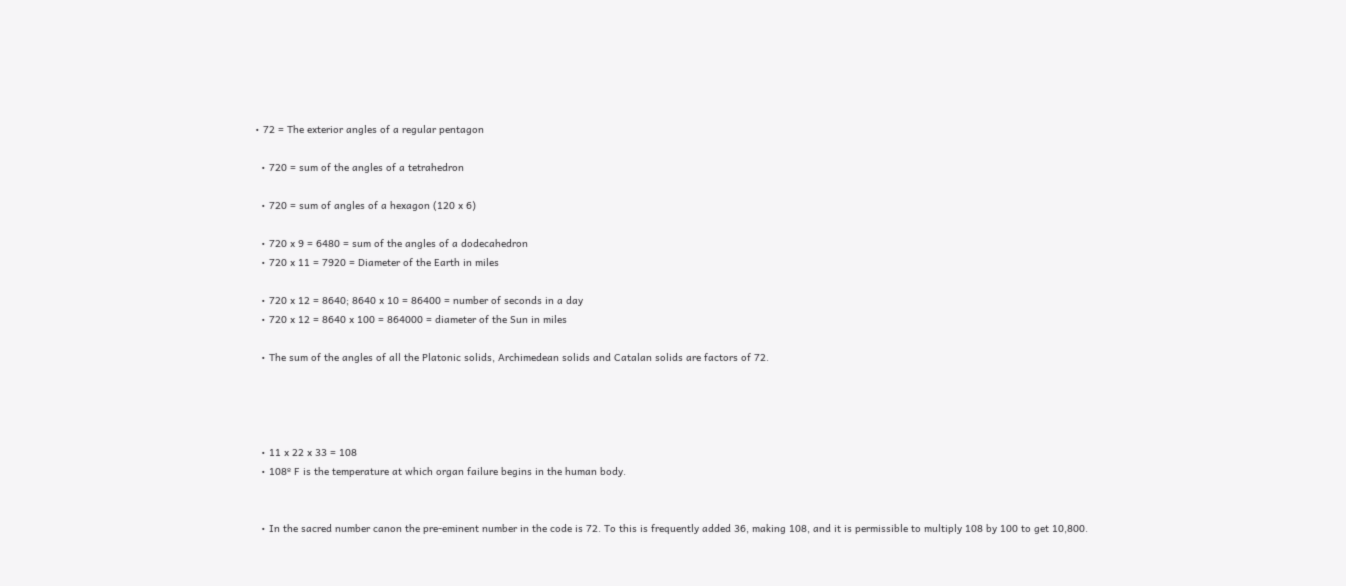• 72 = The exterior angles of a regular pentagon

  • 720 = sum of the angles of a tetrahedron

  • 720 = sum of angles of a hexagon (120 x 6)

  • 720 x 9 = 6480 = sum of the angles of a dodecahedron
  • 720 x 11 = 7920 = Diameter of the Earth in miles

  • 720 x 12 = 8640; 8640 x 10 = 86400 = number of seconds in a day
  • 720 x 12 = 8640 x 100 = 864000 = diameter of the Sun in miles

  • The sum of the angles of all the Platonic solids, Archimedean solids and Catalan solids are factors of 72.




  • 11 x 22 x 33 = 108
  • 108º F is the temperature at which organ failure begins in the human body.


  • In the sacred number canon the pre-eminent number in the code is 72. To this is frequently added 36, making 108, and it is permissible to multiply 108 by 100 to get 10,800.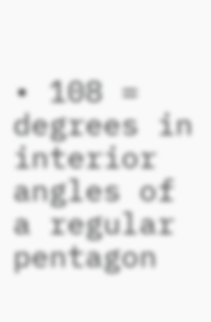• 108 = degrees in interior angles of a regular pentagon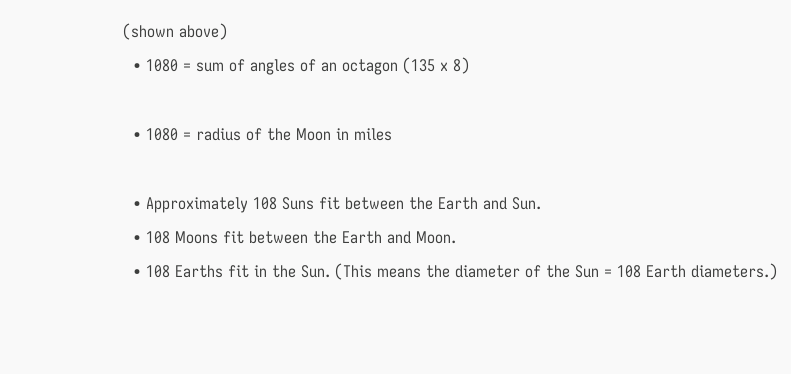(shown above)
  • 1080 = sum of angles of an octagon (135 x 8)

  • 1080 = radius of the Moon in miles

  • Approximately 108 Suns fit between the Earth and Sun.
  • 108 Moons fit between the Earth and Moon.
  • 108 Earths fit in the Sun. (This means the diameter of the Sun = 108 Earth diameters.)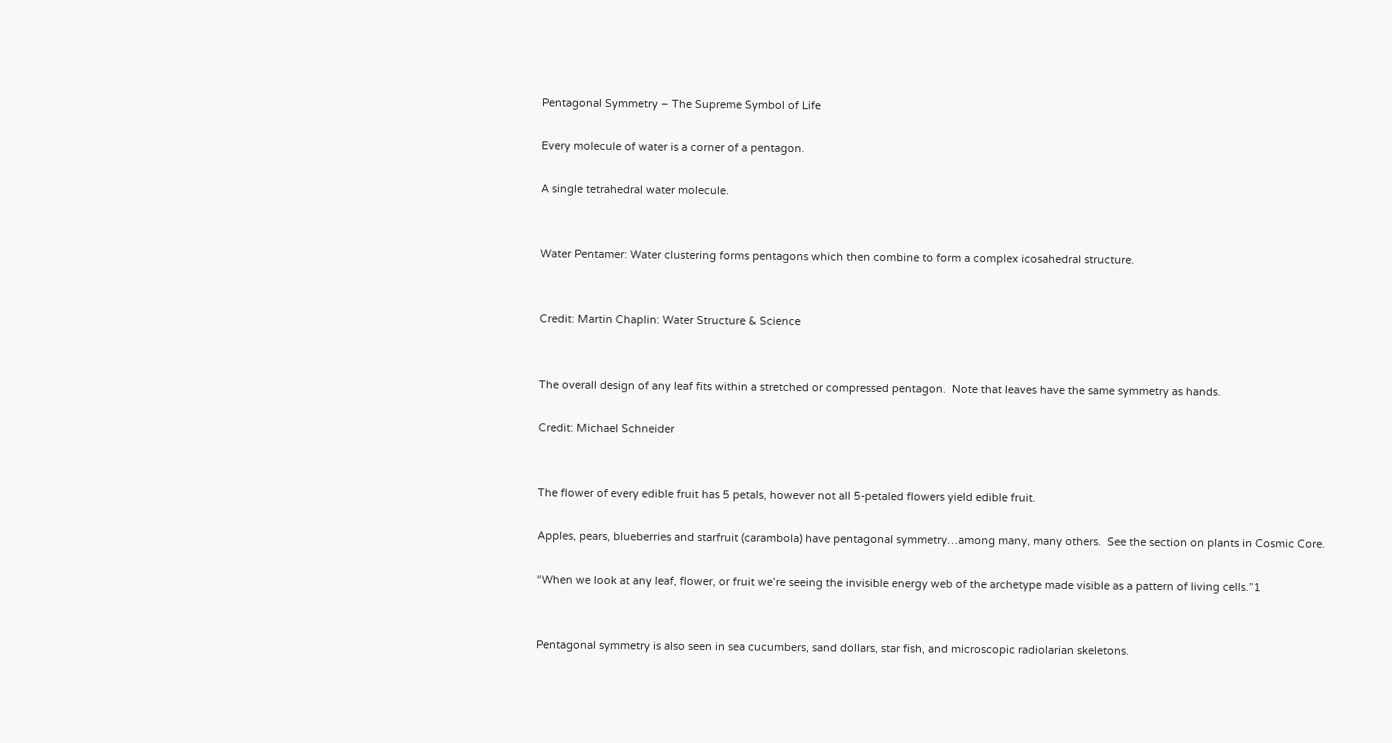Pentagonal Symmetry – The Supreme Symbol of Life

Every molecule of water is a corner of a pentagon.

A single tetrahedral water molecule.


Water Pentamer: Water clustering forms pentagons which then combine to form a complex icosahedral structure.


Credit: Martin Chaplin: Water Structure & Science


The overall design of any leaf fits within a stretched or compressed pentagon.  Note that leaves have the same symmetry as hands.

Credit: Michael Schneider


The flower of every edible fruit has 5 petals, however not all 5-petaled flowers yield edible fruit.

Apples, pears, blueberries and starfruit (carambola) have pentagonal symmetry…among many, many others.  See the section on plants in Cosmic Core.

“When we look at any leaf, flower, or fruit we’re seeing the invisible energy web of the archetype made visible as a pattern of living cells.”1


Pentagonal symmetry is also seen in sea cucumbers, sand dollars, star fish, and microscopic radiolarian skeletons.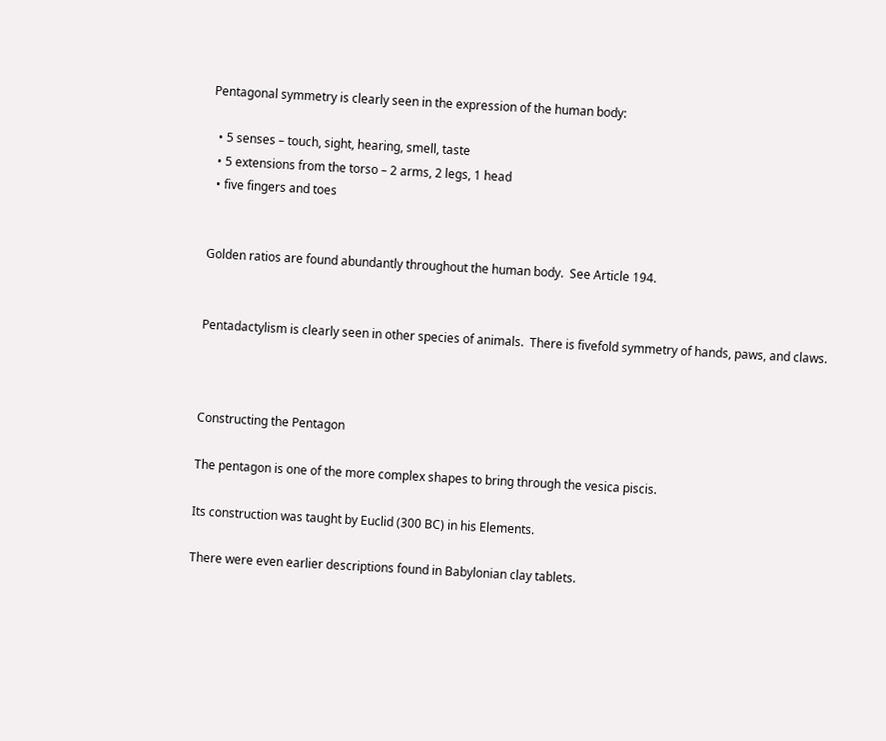Pentagonal symmetry is clearly seen in the expression of the human body:

  • 5 senses – touch, sight, hearing, smell, taste
  • 5 extensions from the torso – 2 arms, 2 legs, 1 head
  • five fingers and toes


Golden ratios are found abundantly throughout the human body.  See Article 194.


Pentadactylism is clearly seen in other species of animals.  There is fivefold symmetry of hands, paws, and claws.



Constructing the Pentagon

The pentagon is one of the more complex shapes to bring through the vesica piscis.

Its construction was taught by Euclid (300 BC) in his Elements.

There were even earlier descriptions found in Babylonian clay tablets.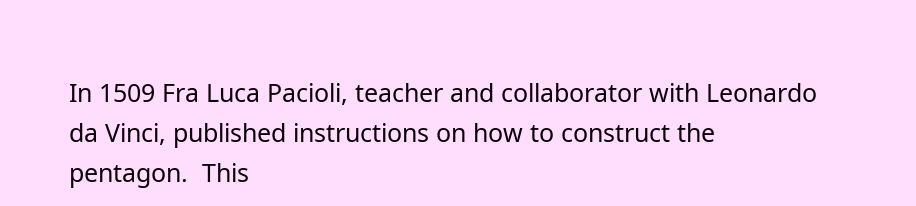In 1509 Fra Luca Pacioli, teacher and collaborator with Leonardo da Vinci, published instructions on how to construct the pentagon.  This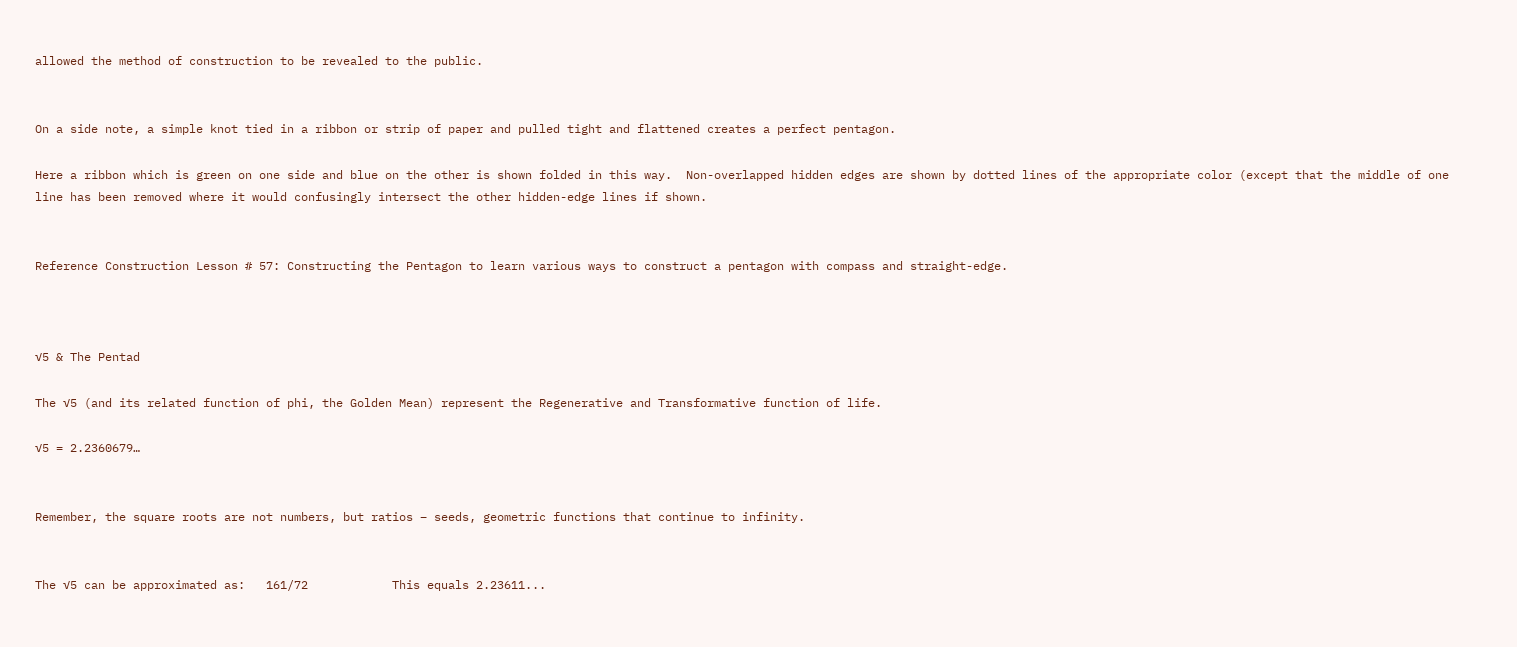allowed the method of construction to be revealed to the public.


On a side note, a simple knot tied in a ribbon or strip of paper and pulled tight and flattened creates a perfect pentagon.

Here a ribbon which is green on one side and blue on the other is shown folded in this way.  Non-overlapped hidden edges are shown by dotted lines of the appropriate color (except that the middle of one line has been removed where it would confusingly intersect the other hidden-edge lines if shown.


Reference Construction Lesson # 57: Constructing the Pentagon to learn various ways to construct a pentagon with compass and straight-edge.



√5 & The Pentad

The √5 (and its related function of phi, the Golden Mean) represent the Regenerative and Transformative function of life.

√5 = 2.2360679…


Remember, the square roots are not numbers, but ratios – seeds, geometric functions that continue to infinity.


The √5 can be approximated as:   161/72            This equals 2.23611...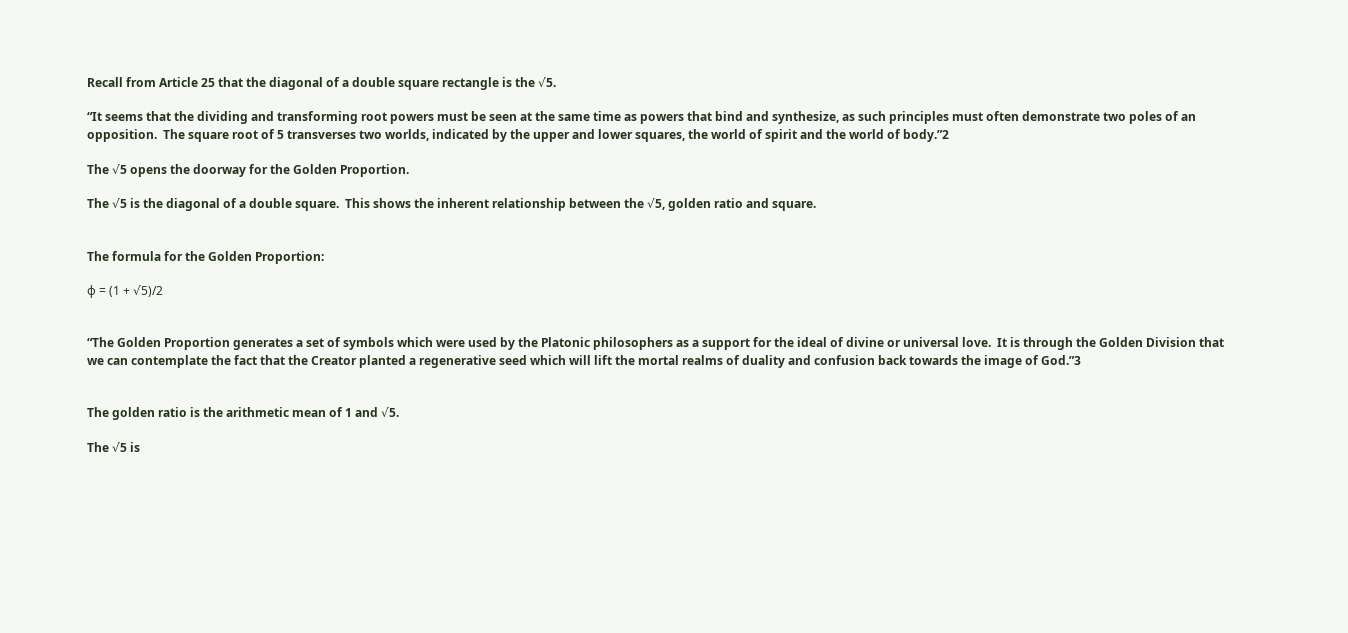Recall from Article 25 that the diagonal of a double square rectangle is the √5.

“It seems that the dividing and transforming root powers must be seen at the same time as powers that bind and synthesize, as such principles must often demonstrate two poles of an opposition.  The square root of 5 transverses two worlds, indicated by the upper and lower squares, the world of spirit and the world of body.”2

The √5 opens the doorway for the Golden Proportion.

The √5 is the diagonal of a double square.  This shows the inherent relationship between the √5, golden ratio and square.


The formula for the Golden Proportion:

φ = (1 + √5)/2


“The Golden Proportion generates a set of symbols which were used by the Platonic philosophers as a support for the ideal of divine or universal love.  It is through the Golden Division that we can contemplate the fact that the Creator planted a regenerative seed which will lift the mortal realms of duality and confusion back towards the image of God.”3


The golden ratio is the arithmetic mean of 1 and √5.

The √5 is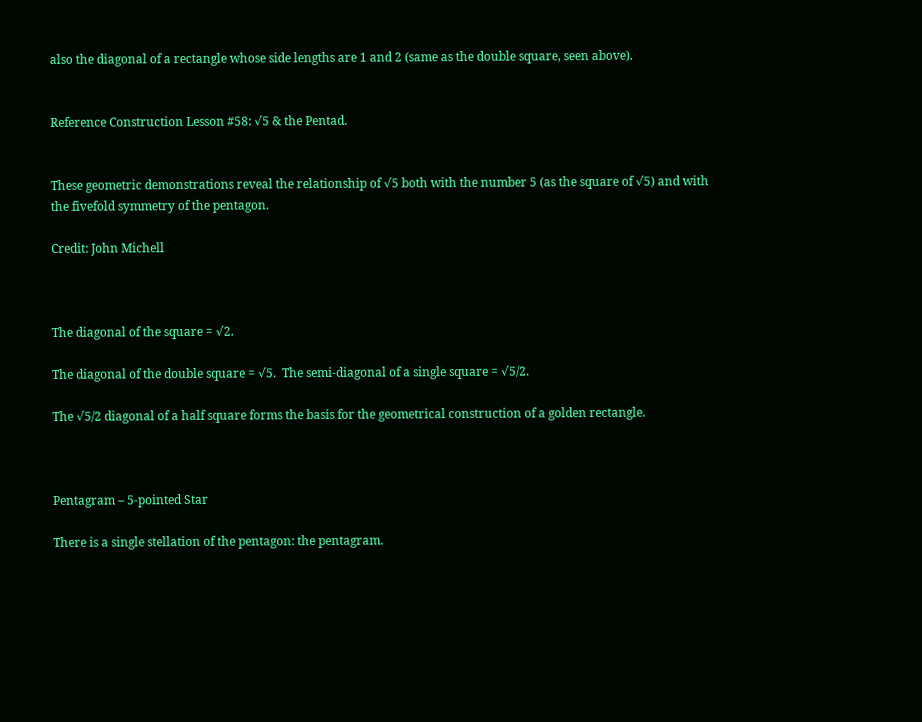also the diagonal of a rectangle whose side lengths are 1 and 2 (same as the double square, seen above).


Reference Construction Lesson #58: √5 & the Pentad.


These geometric demonstrations reveal the relationship of √5 both with the number 5 (as the square of √5) and with the fivefold symmetry of the pentagon.

Credit: John Michell



The diagonal of the square = √2.

The diagonal of the double square = √5.  The semi-diagonal of a single square = √5/2.

The √5/2 diagonal of a half square forms the basis for the geometrical construction of a golden rectangle.



Pentagram – 5-pointed Star

There is a single stellation of the pentagon: the pentagram.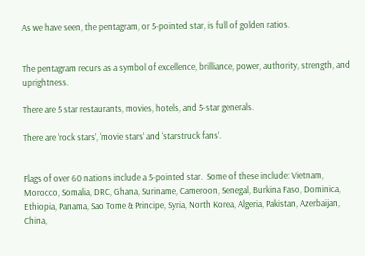As we have seen, the pentagram, or 5-pointed star, is full of golden ratios.


The pentagram recurs as a symbol of excellence, brilliance, power, authority, strength, and uprightness.

There are 5 star restaurants, movies, hotels, and 5-star generals.

There are ‘rock stars’, ‘movie stars’ and ‘starstruck fans’.


Flags of over 60 nations include a 5-pointed star.  Some of these include: Vietnam, Morocco, Somalia, DRC, Ghana, Suriname, Cameroon, Senegal, Burkina Faso, Dominica, Ethiopia, Panama, Sao Tome & Principe, Syria, North Korea, Algeria, Pakistan, Azerbaijan, China,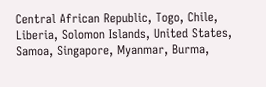Central African Republic, Togo, Chile, Liberia, Solomon Islands, United States, Samoa, Singapore, Myanmar, Burma,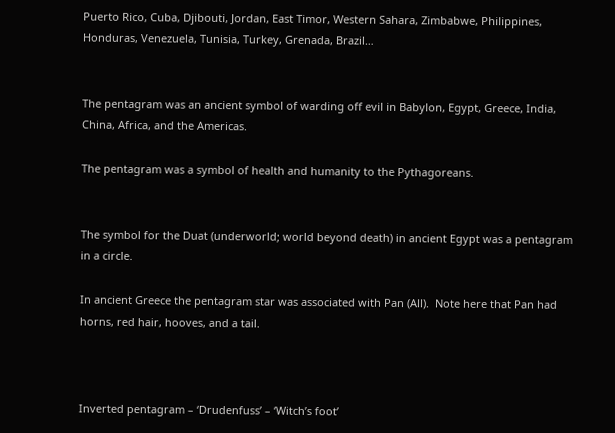Puerto Rico, Cuba, Djibouti, Jordan, East Timor, Western Sahara, Zimbabwe, Philippines, Honduras, Venezuela, Tunisia, Turkey, Grenada, Brazil…


The pentagram was an ancient symbol of warding off evil in Babylon, Egypt, Greece, India, China, Africa, and the Americas.

The pentagram was a symbol of health and humanity to the Pythagoreans.


The symbol for the Duat (underworld; world beyond death) in ancient Egypt was a pentagram in a circle.

In ancient Greece the pentagram star was associated with Pan (All).  Note here that Pan had horns, red hair, hooves, and a tail.



Inverted pentagram – ‘Drudenfuss’ – ‘Witch’s foot’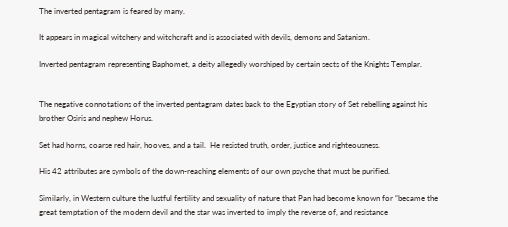The inverted pentagram is feared by many.

It appears in magical witchery and witchcraft and is associated with devils, demons and Satanism.

Inverted pentagram representing Baphomet, a deity allegedly worshiped by certain sects of the Knights Templar.


The negative connotations of the inverted pentagram dates back to the Egyptian story of Set rebelling against his brother Osiris and nephew Horus.

Set had horns, coarse red hair, hooves, and a tail.  He resisted truth, order, justice and righteousness.

His 42 attributes are symbols of the down-reaching elements of our own psyche that must be purified.

Similarly, in Western culture the lustful fertility and sexuality of nature that Pan had become known for “became the great temptation of the modern devil and the star was inverted to imply the reverse of, and resistance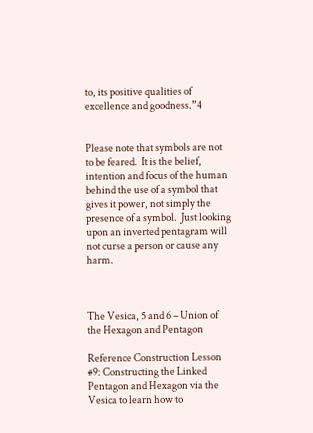to, its positive qualities of excellence and goodness.”4


Please note that symbols are not to be feared.  It is the belief, intention and focus of the human behind the use of a symbol that gives it power, not simply the presence of a symbol.  Just looking upon an inverted pentagram will not curse a person or cause any harm.



The Vesica, 5 and 6 – Union of the Hexagon and Pentagon

Reference Construction Lesson #9: Constructing the Linked Pentagon and Hexagon via the Vesica to learn how to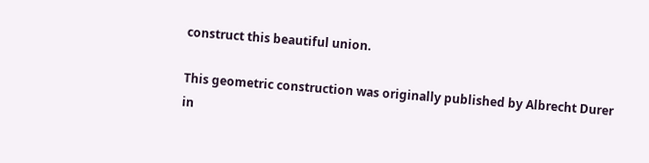construct this beautiful union.

This geometric construction was originally published by Albrecht Durer in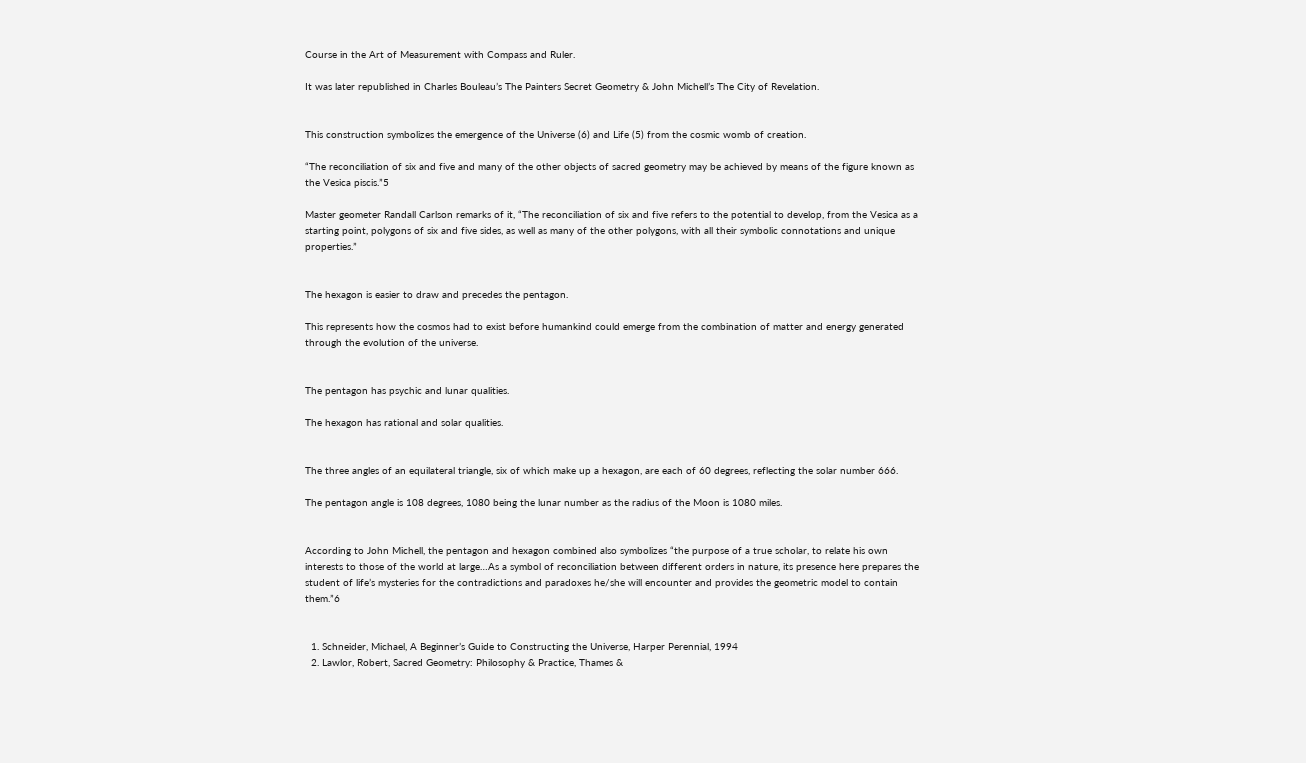Course in the Art of Measurement with Compass and Ruler.

It was later republished in Charles Bouleau’s The Painters Secret Geometry & John Michell’s The City of Revelation.


This construction symbolizes the emergence of the Universe (6) and Life (5) from the cosmic womb of creation.

“The reconciliation of six and five and many of the other objects of sacred geometry may be achieved by means of the figure known as the Vesica piscis.”5

Master geometer Randall Carlson remarks of it, “The reconciliation of six and five refers to the potential to develop, from the Vesica as a starting point, polygons of six and five sides, as well as many of the other polygons, with all their symbolic connotations and unique properties.”


The hexagon is easier to draw and precedes the pentagon.

This represents how the cosmos had to exist before humankind could emerge from the combination of matter and energy generated through the evolution of the universe.


The pentagon has psychic and lunar qualities.

The hexagon has rational and solar qualities.


The three angles of an equilateral triangle, six of which make up a hexagon, are each of 60 degrees, reflecting the solar number 666.

The pentagon angle is 108 degrees, 1080 being the lunar number as the radius of the Moon is 1080 miles.


According to John Michell, the pentagon and hexagon combined also symbolizes “the purpose of a true scholar, to relate his own interests to those of the world at large…As a symbol of reconciliation between different orders in nature, its presence here prepares the student of life’s mysteries for the contradictions and paradoxes he/she will encounter and provides the geometric model to contain them.”6


  1. Schneider, Michael, A Beginner’s Guide to Constructing the Universe, Harper Perennial, 1994
  2. Lawlor, Robert, Sacred Geometry: Philosophy & Practice, Thames &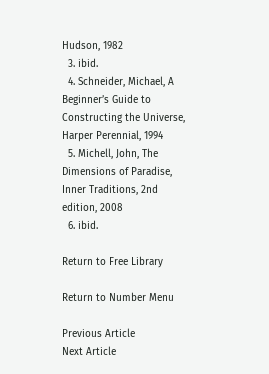Hudson, 1982
  3. ibid.
  4. Schneider, Michael, A Beginner’s Guide to Constructing the Universe, Harper Perennial, 1994
  5. Michell, John, The Dimensions of Paradise, Inner Traditions, 2nd edition, 2008
  6. ibid.

Return to Free Library

Return to Number Menu

Previous Article                                                                         Next Article